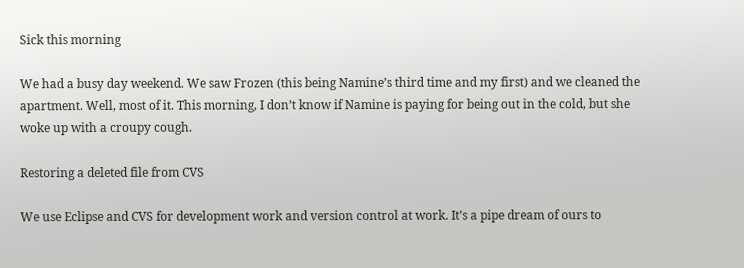Sick this morning

We had a busy day weekend. We saw Frozen (this being Namine’s third time and my first) and we cleaned the apartment. Well, most of it. This morning, I don’t know if Namine is paying for being out in the cold, but she woke up with a croupy cough.

Restoring a deleted file from CVS

We use Eclipse and CVS for development work and version control at work. It’s a pipe dream of ours to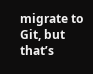migrate to Git, but that’s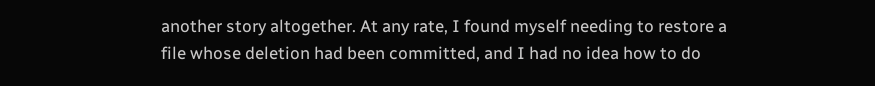another story altogether. At any rate, I found myself needing to restore a file whose deletion had been committed, and I had no idea how to do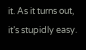it. As it turns out, it’s stupidly easy.